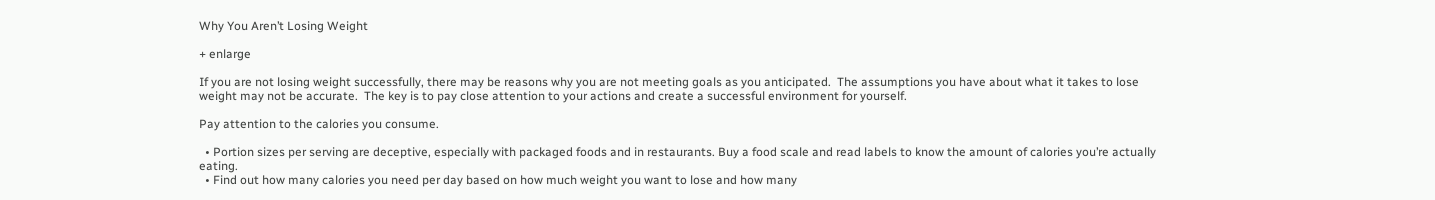Why You Aren’t Losing Weight

+ enlarge

If you are not losing weight successfully, there may be reasons why you are not meeting goals as you anticipated.  The assumptions you have about what it takes to lose weight may not be accurate.  The key is to pay close attention to your actions and create a successful environment for yourself.

Pay attention to the calories you consume.

  • Portion sizes per serving are deceptive, especially with packaged foods and in restaurants. Buy a food scale and read labels to know the amount of calories you’re actually eating.
  • Find out how many calories you need per day based on how much weight you want to lose and how many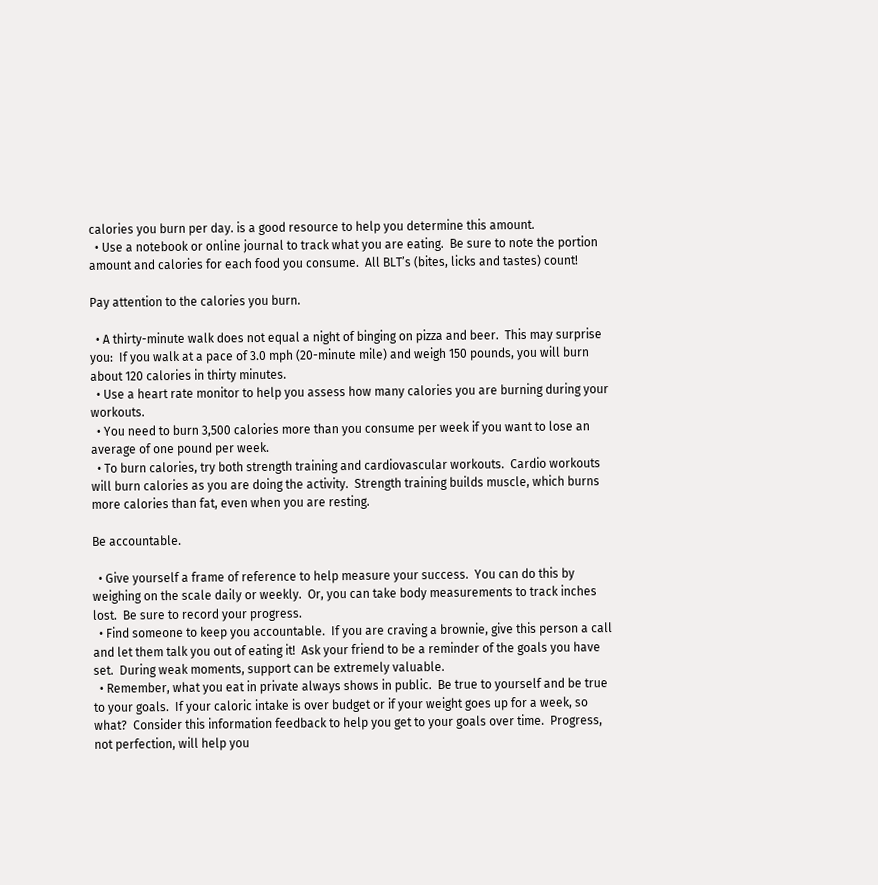calories you burn per day. is a good resource to help you determine this amount.
  • Use a notebook or online journal to track what you are eating.  Be sure to note the portion amount and calories for each food you consume.  All BLT’s (bites, licks and tastes) count!

Pay attention to the calories you burn.

  • A thirty-minute walk does not equal a night of binging on pizza and beer.  This may surprise you:  If you walk at a pace of 3.0 mph (20-minute mile) and weigh 150 pounds, you will burn about 120 calories in thirty minutes.
  • Use a heart rate monitor to help you assess how many calories you are burning during your workouts.
  • You need to burn 3,500 calories more than you consume per week if you want to lose an average of one pound per week.
  • To burn calories, try both strength training and cardiovascular workouts.  Cardio workouts will burn calories as you are doing the activity.  Strength training builds muscle, which burns more calories than fat, even when you are resting.

Be accountable.

  • Give yourself a frame of reference to help measure your success.  You can do this by weighing on the scale daily or weekly.  Or, you can take body measurements to track inches lost.  Be sure to record your progress.
  • Find someone to keep you accountable.  If you are craving a brownie, give this person a call and let them talk you out of eating it!  Ask your friend to be a reminder of the goals you have set.  During weak moments, support can be extremely valuable.
  • Remember, what you eat in private always shows in public.  Be true to yourself and be true to your goals.  If your caloric intake is over budget or if your weight goes up for a week, so what?  Consider this information feedback to help you get to your goals over time.  Progress, not perfection, will help you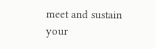meet and sustain your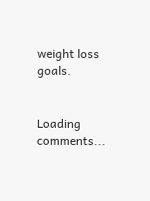weight loss goals.


Loading comments...